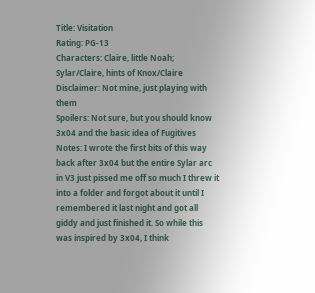Title: Visitation
Rating: PG-13
Characters: Claire, little Noah; Sylar/Claire, hints of Knox/Claire
Disclaimer: Not mine, just playing with them
Spoilers: Not sure, but you should know 3x04 and the basic idea of Fugitives
Notes: I wrote the first bits of this way back after 3x04 but the entire Sylar arc in V3 just pissed me off so much I threw it into a folder and forgot about it until I remembered it last night and got all giddy and just finished it. So while this was inspired by 3x04, I think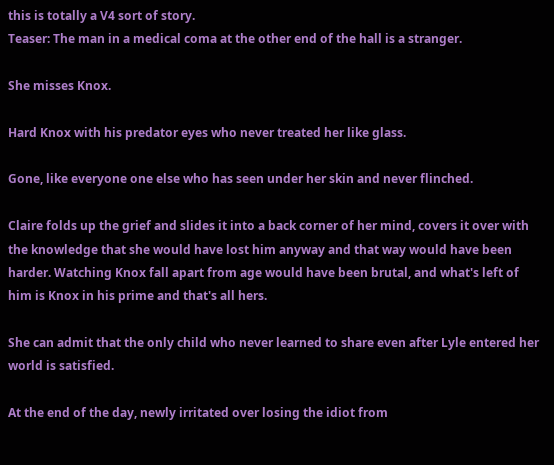this is totally a V4 sort of story.
Teaser: The man in a medical coma at the other end of the hall is a stranger.

She misses Knox.

Hard Knox with his predator eyes who never treated her like glass.

Gone, like everyone one else who has seen under her skin and never flinched.

Claire folds up the grief and slides it into a back corner of her mind, covers it over with the knowledge that she would have lost him anyway and that way would have been harder. Watching Knox fall apart from age would have been brutal, and what's left of him is Knox in his prime and that's all hers.

She can admit that the only child who never learned to share even after Lyle entered her world is satisfied.

At the end of the day, newly irritated over losing the idiot from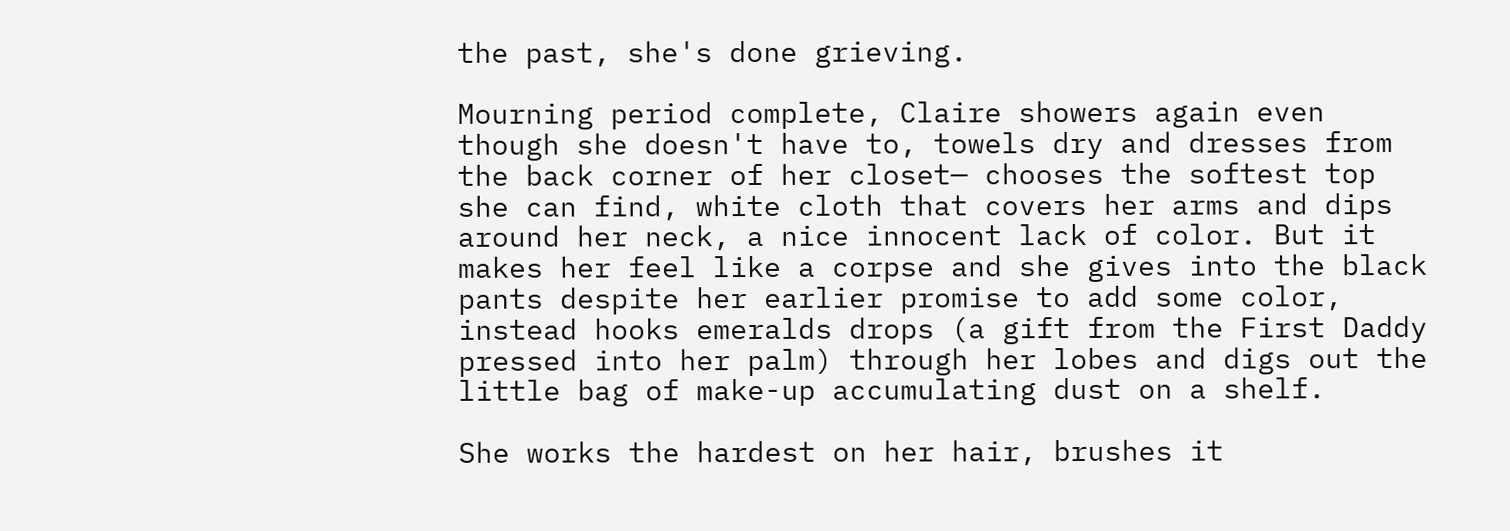the past, she's done grieving.

Mourning period complete, Claire showers again even though she doesn't have to, towels dry and dresses from the back corner of her closet— chooses the softest top she can find, white cloth that covers her arms and dips around her neck, a nice innocent lack of color. But it makes her feel like a corpse and she gives into the black pants despite her earlier promise to add some color, instead hooks emeralds drops (a gift from the First Daddy pressed into her palm) through her lobes and digs out the little bag of make-up accumulating dust on a shelf.

She works the hardest on her hair, brushes it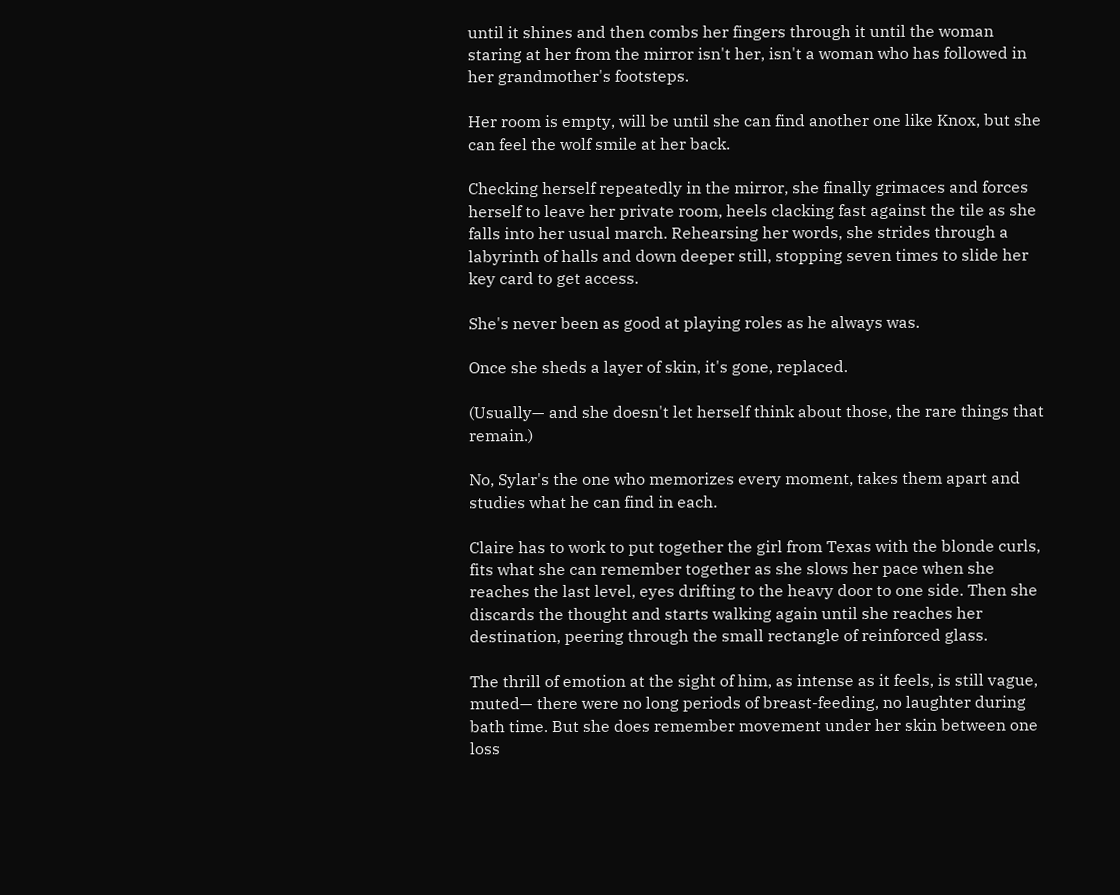until it shines and then combs her fingers through it until the woman staring at her from the mirror isn't her, isn't a woman who has followed in her grandmother's footsteps.

Her room is empty, will be until she can find another one like Knox, but she can feel the wolf smile at her back.

Checking herself repeatedly in the mirror, she finally grimaces and forces herself to leave her private room, heels clacking fast against the tile as she falls into her usual march. Rehearsing her words, she strides through a labyrinth of halls and down deeper still, stopping seven times to slide her key card to get access.

She's never been as good at playing roles as he always was.

Once she sheds a layer of skin, it's gone, replaced.

(Usually— and she doesn't let herself think about those, the rare things that remain.)

No, Sylar's the one who memorizes every moment, takes them apart and studies what he can find in each.

Claire has to work to put together the girl from Texas with the blonde curls, fits what she can remember together as she slows her pace when she reaches the last level, eyes drifting to the heavy door to one side. Then she discards the thought and starts walking again until she reaches her destination, peering through the small rectangle of reinforced glass.

The thrill of emotion at the sight of him, as intense as it feels, is still vague, muted— there were no long periods of breast-feeding, no laughter during bath time. But she does remember movement under her skin between one loss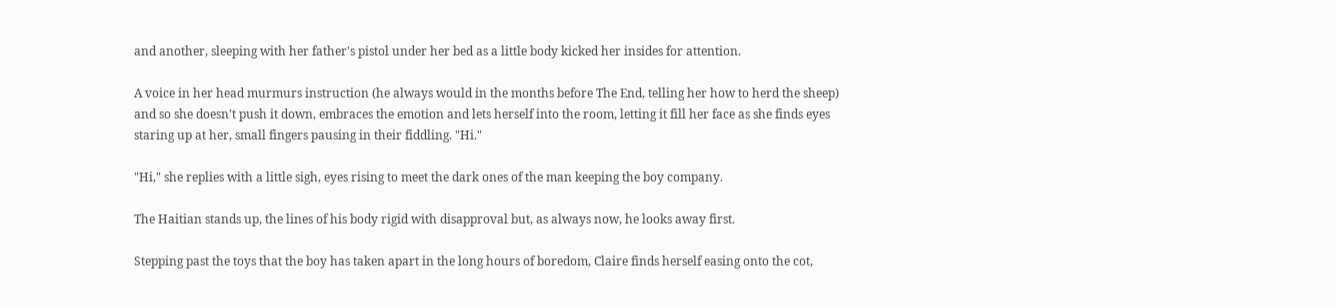and another, sleeping with her father's pistol under her bed as a little body kicked her insides for attention.

A voice in her head murmurs instruction (he always would in the months before The End, telling her how to herd the sheep) and so she doesn't push it down, embraces the emotion and lets herself into the room, letting it fill her face as she finds eyes staring up at her, small fingers pausing in their fiddling. "Hi."

"Hi," she replies with a little sigh, eyes rising to meet the dark ones of the man keeping the boy company.

The Haitian stands up, the lines of his body rigid with disapproval but, as always now, he looks away first.

Stepping past the toys that the boy has taken apart in the long hours of boredom, Claire finds herself easing onto the cot,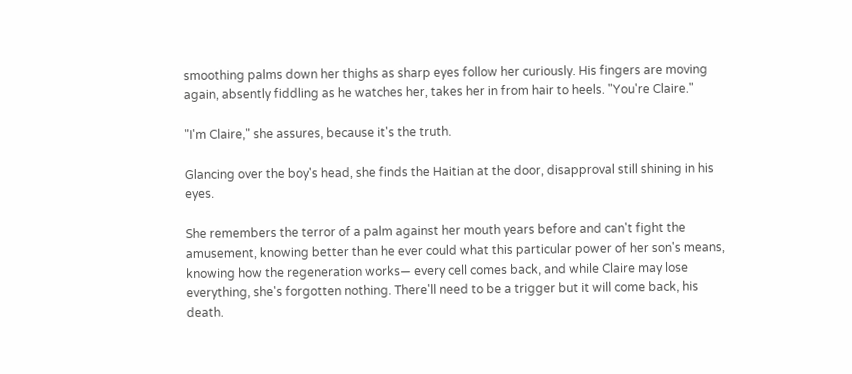smoothing palms down her thighs as sharp eyes follow her curiously. His fingers are moving again, absently fiddling as he watches her, takes her in from hair to heels. "You're Claire."

"I'm Claire," she assures, because it's the truth.

Glancing over the boy's head, she finds the Haitian at the door, disapproval still shining in his eyes.

She remembers the terror of a palm against her mouth years before and can't fight the amusement, knowing better than he ever could what this particular power of her son's means, knowing how the regeneration works— every cell comes back, and while Claire may lose everything, she's forgotten nothing. There'll need to be a trigger but it will come back, his death.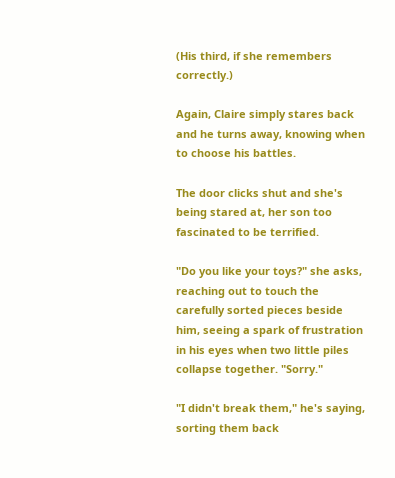(His third, if she remembers correctly.)

Again, Claire simply stares back and he turns away, knowing when to choose his battles.

The door clicks shut and she's being stared at, her son too fascinated to be terrified.

"Do you like your toys?" she asks, reaching out to touch the carefully sorted pieces beside him, seeing a spark of frustration in his eyes when two little piles collapse together. "Sorry."

"I didn't break them," he's saying, sorting them back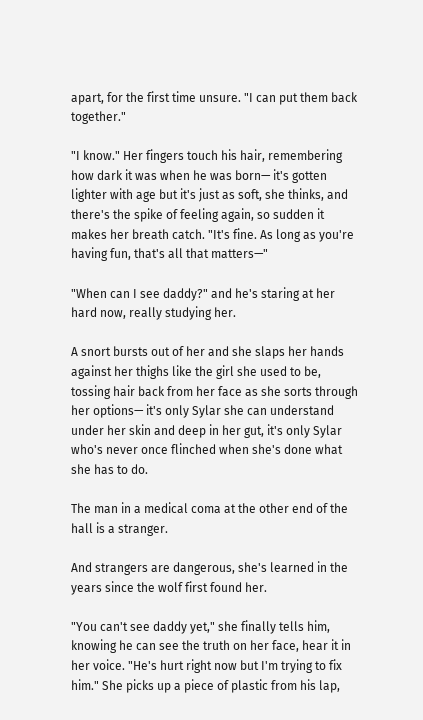apart, for the first time unsure. "I can put them back together."

"I know." Her fingers touch his hair, remembering how dark it was when he was born— it's gotten lighter with age but it's just as soft, she thinks, and there's the spike of feeling again, so sudden it makes her breath catch. "It's fine. As long as you're having fun, that's all that matters—"

"When can I see daddy?" and he's staring at her hard now, really studying her.

A snort bursts out of her and she slaps her hands against her thighs like the girl she used to be, tossing hair back from her face as she sorts through her options— it's only Sylar she can understand under her skin and deep in her gut, it's only Sylar who's never once flinched when she's done what she has to do.

The man in a medical coma at the other end of the hall is a stranger.

And strangers are dangerous, she's learned in the years since the wolf first found her.

"You can't see daddy yet," she finally tells him, knowing he can see the truth on her face, hear it in her voice. "He's hurt right now but I'm trying to fix him." She picks up a piece of plastic from his lap,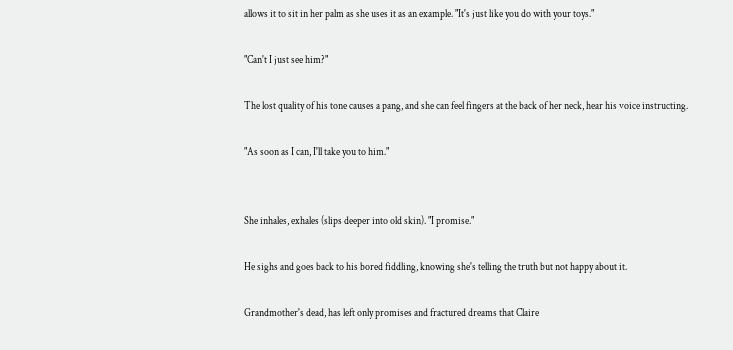allows it to sit in her palm as she uses it as an example. "It's just like you do with your toys."

"Can't I just see him?"

The lost quality of his tone causes a pang, and she can feel fingers at the back of her neck, hear his voice instructing.

"As soon as I can, I'll take you to him."


She inhales, exhales (slips deeper into old skin). "I promise."

He sighs and goes back to his bored fiddling, knowing she's telling the truth but not happy about it.

Grandmother's dead, has left only promises and fractured dreams that Claire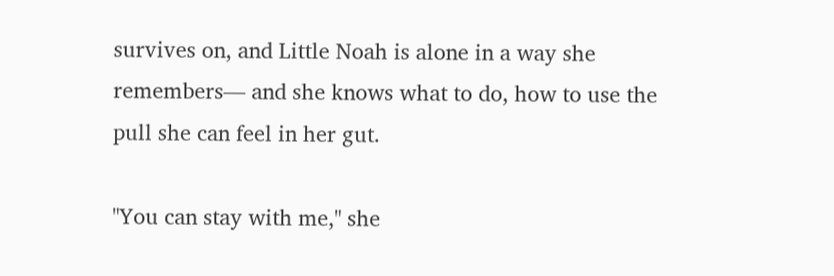survives on, and Little Noah is alone in a way she remembers— and she knows what to do, how to use the pull she can feel in her gut.

"You can stay with me," she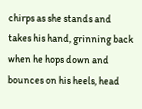chirps as she stands and takes his hand, grinning back when he hops down and bounces on his heels, head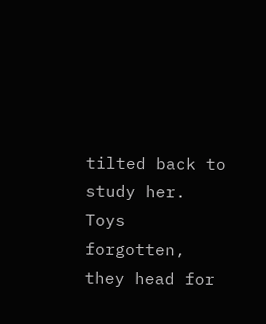tilted back to study her. Toys forgotten, they head for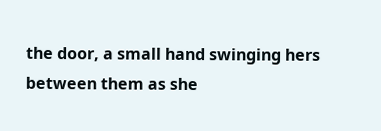the door, a small hand swinging hers between them as she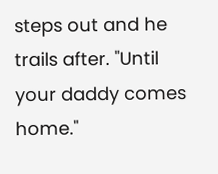steps out and he trails after. "Until your daddy comes home."